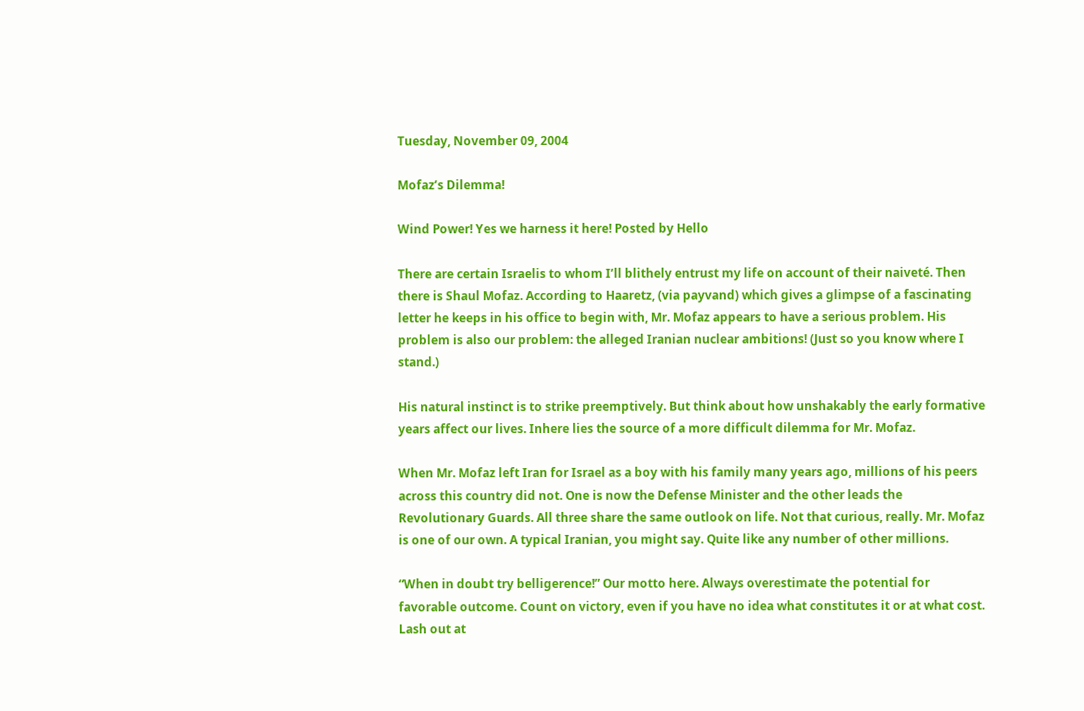Tuesday, November 09, 2004

Mofaz’s Dilemma!

Wind Power! Yes we harness it here! Posted by Hello

There are certain Israelis to whom I’ll blithely entrust my life on account of their naiveté. Then there is Shaul Mofaz. According to Haaretz, (via payvand) which gives a glimpse of a fascinating letter he keeps in his office to begin with, Mr. Mofaz appears to have a serious problem. His problem is also our problem: the alleged Iranian nuclear ambitions! (Just so you know where I stand.)

His natural instinct is to strike preemptively. But think about how unshakably the early formative years affect our lives. Inhere lies the source of a more difficult dilemma for Mr. Mofaz.

When Mr. Mofaz left Iran for Israel as a boy with his family many years ago, millions of his peers across this country did not. One is now the Defense Minister and the other leads the Revolutionary Guards. All three share the same outlook on life. Not that curious, really. Mr. Mofaz is one of our own. A typical Iranian, you might say. Quite like any number of other millions.

“When in doubt try belligerence!” Our motto here. Always overestimate the potential for favorable outcome. Count on victory, even if you have no idea what constitutes it or at what cost. Lash out at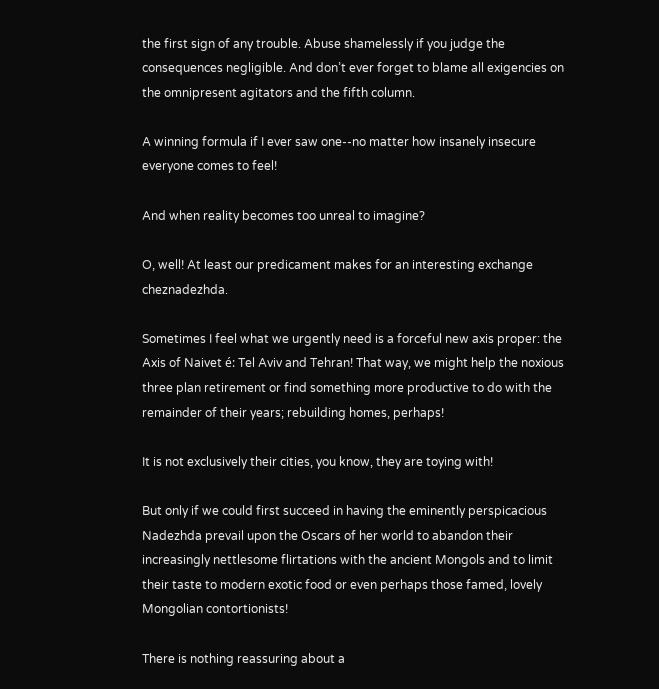the first sign of any trouble. Abuse shamelessly if you judge the consequences negligible. And don’t ever forget to blame all exigencies on the omnipresent agitators and the fifth column.

A winning formula if I ever saw one--no matter how insanely insecure everyone comes to feel!

And when reality becomes too unreal to imagine?

O, well! At least our predicament makes for an interesting exchange cheznadezhda.

Sometimes I feel what we urgently need is a forceful new axis proper: the Axis of Naivet é: Tel Aviv and Tehran! That way, we might help the noxious three plan retirement or find something more productive to do with the remainder of their years; rebuilding homes, perhaps!

It is not exclusively their cities, you know, they are toying with!

But only if we could first succeed in having the eminently perspicacious Nadezhda prevail upon the Oscars of her world to abandon their increasingly nettlesome flirtations with the ancient Mongols and to limit their taste to modern exotic food or even perhaps those famed, lovely Mongolian contortionists!

There is nothing reassuring about a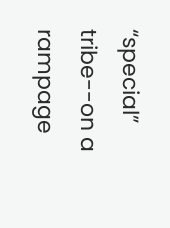“special” tribe--on a rampage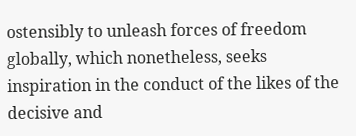ostensibly to unleash forces of freedom globally, which nonetheless, seeks inspiration in the conduct of the likes of the decisive and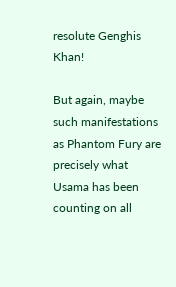resolute Genghis Khan!

But again, maybe such manifestations as Phantom Fury are precisely what Usama has been counting on all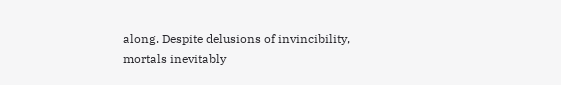along. Despite delusions of invincibility, mortals inevitably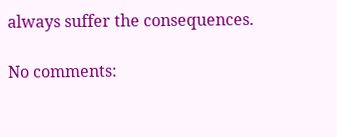always suffer the consequences.

No comments: